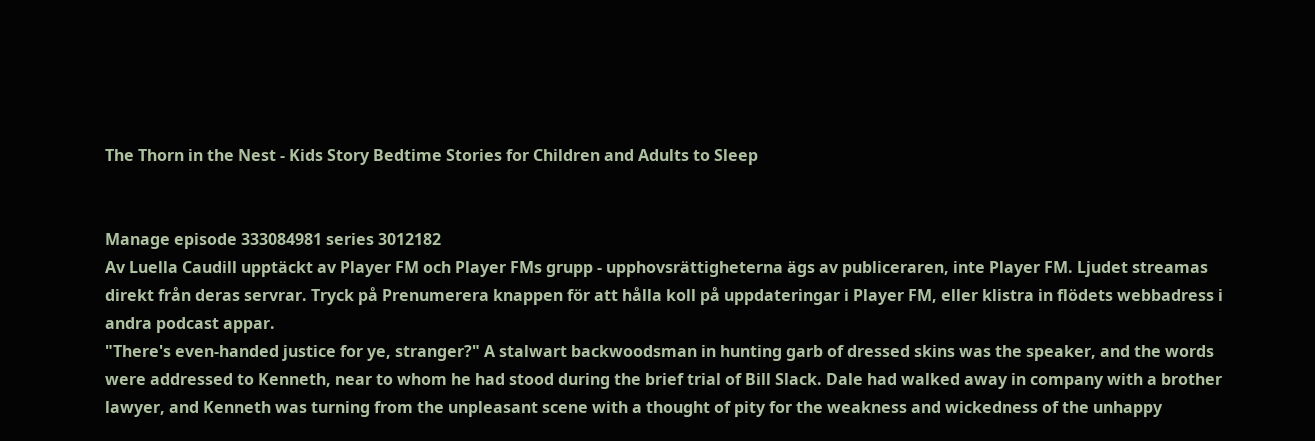The Thorn in the Nest - Kids Story Bedtime Stories for Children and Adults to Sleep


Manage episode 333084981 series 3012182
Av Luella Caudill upptäckt av Player FM och Player FMs grupp - upphovsrättigheterna ägs av publiceraren, inte Player FM. Ljudet streamas direkt från deras servrar. Tryck på Prenumerera knappen för att hålla koll på uppdateringar i Player FM, eller klistra in flödets webbadress i andra podcast appar.
"There's even-handed justice for ye, stranger?" A stalwart backwoodsman in hunting garb of dressed skins was the speaker, and the words were addressed to Kenneth, near to whom he had stood during the brief trial of Bill Slack. Dale had walked away in company with a brother lawyer, and Kenneth was turning from the unpleasant scene with a thought of pity for the weakness and wickedness of the unhappy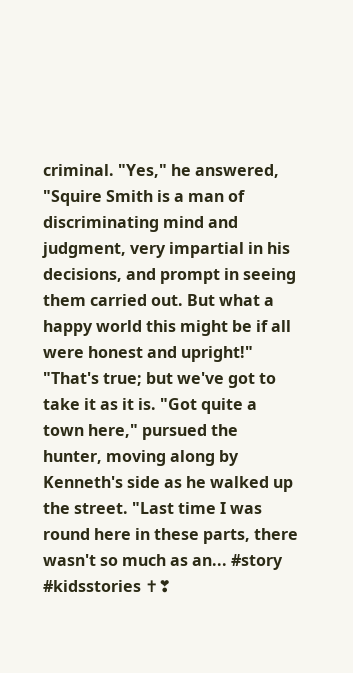criminal. "Yes," he answered, "Squire Smith is a man of discriminating mind and judgment, very impartial in his decisions, and prompt in seeing them carried out. But what a happy world this might be if all were honest and upright!" "That's true; but we've got to take it as it is. "Got quite a town here," pursued the hunter, moving along by Kenneth's side as he walked up the street. "Last time I was round here in these parts, there wasn't so much as an... #story #kidsstories ✝❣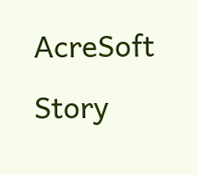AcreSoft Story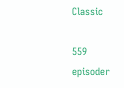Classic

559 episoder